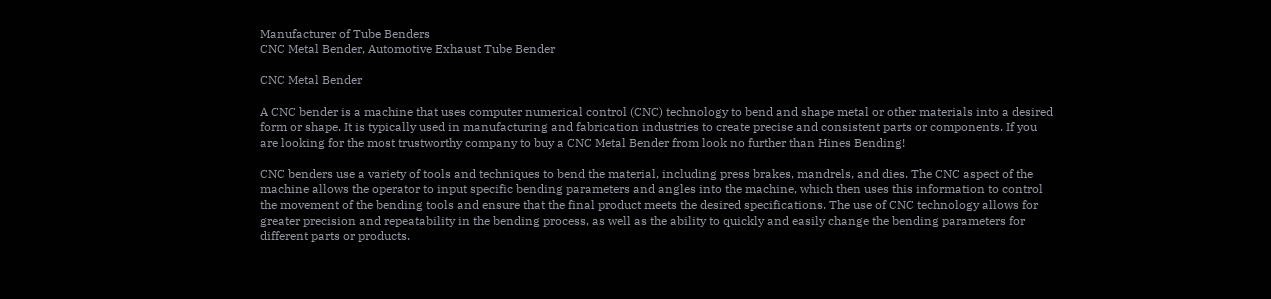Manufacturer of Tube Benders
CNC Metal Bender, Automotive Exhaust Tube Bender

CNC Metal Bender

A CNC bender is a machine that uses computer numerical control (CNC) technology to bend and shape metal or other materials into a desired form or shape. It is typically used in manufacturing and fabrication industries to create precise and consistent parts or components. If you are looking for the most trustworthy company to buy a CNC Metal Bender from look no further than Hines Bending!

CNC benders use a variety of tools and techniques to bend the material, including press brakes, mandrels, and dies. The CNC aspect of the machine allows the operator to input specific bending parameters and angles into the machine, which then uses this information to control the movement of the bending tools and ensure that the final product meets the desired specifications. The use of CNC technology allows for greater precision and repeatability in the bending process, as well as the ability to quickly and easily change the bending parameters for different parts or products.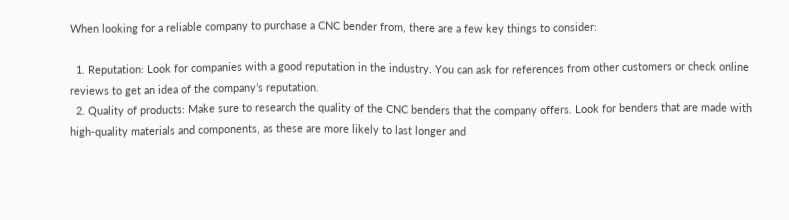When looking for a reliable company to purchase a CNC bender from, there are a few key things to consider:

  1. Reputation: Look for companies with a good reputation in the industry. You can ask for references from other customers or check online reviews to get an idea of the company’s reputation.
  2. Quality of products: Make sure to research the quality of the CNC benders that the company offers. Look for benders that are made with high-quality materials and components, as these are more likely to last longer and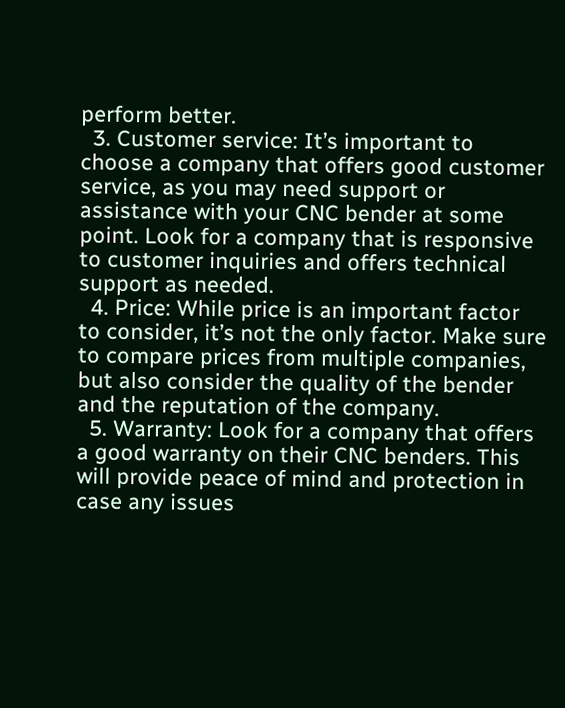perform better.
  3. Customer service: It’s important to choose a company that offers good customer service, as you may need support or assistance with your CNC bender at some point. Look for a company that is responsive to customer inquiries and offers technical support as needed.
  4. Price: While price is an important factor to consider, it’s not the only factor. Make sure to compare prices from multiple companies, but also consider the quality of the bender and the reputation of the company.
  5. Warranty: Look for a company that offers a good warranty on their CNC benders. This will provide peace of mind and protection in case any issues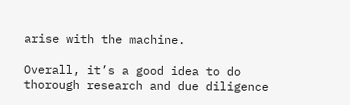arise with the machine.

Overall, it’s a good idea to do thorough research and due diligence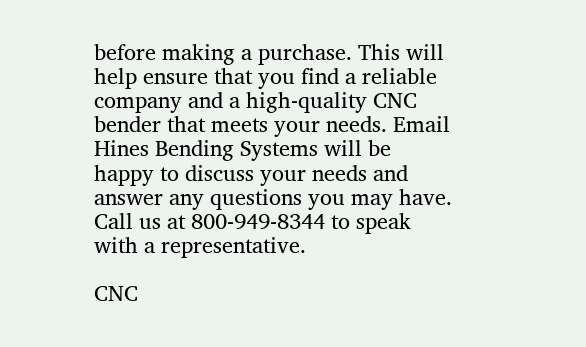before making a purchase. This will help ensure that you find a reliable company and a high-quality CNC bender that meets your needs. Email Hines Bending Systems will be happy to discuss your needs and answer any questions you may have. Call us at 800-949-8344 to speak with a representative.

CNC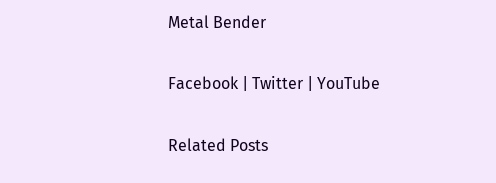Metal Bender

Facebook | Twitter | YouTube

Related Posts